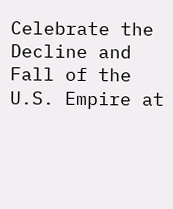Celebrate the Decline and Fall of the U.S. Empire at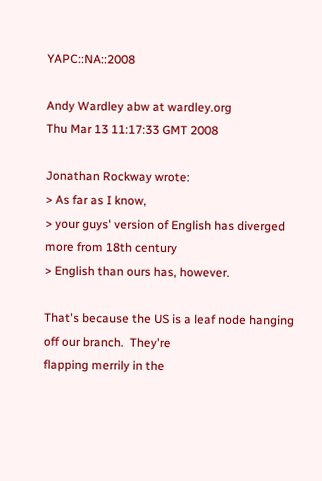YAPC::NA::2008

Andy Wardley abw at wardley.org
Thu Mar 13 11:17:33 GMT 2008

Jonathan Rockway wrote:
> As far as I know,
> your guys' version of English has diverged more from 18th century
> English than ours has, however.

That's because the US is a leaf node hanging off our branch.  They're
flapping merrily in the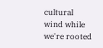cultural wind while we're rooted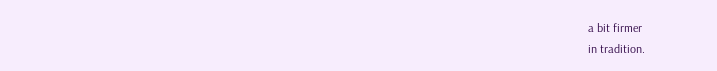a bit firmer
in tradition.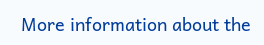More information about the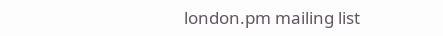london.pm mailing list